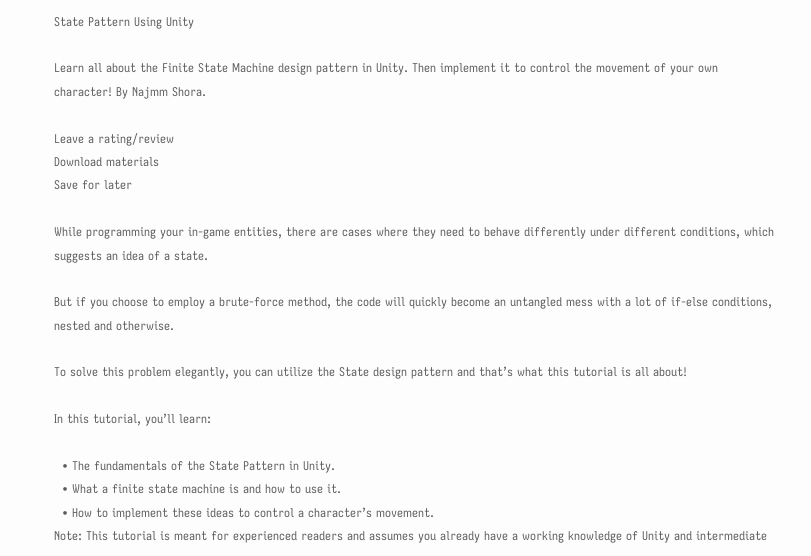State Pattern Using Unity

Learn all about the Finite State Machine design pattern in Unity. Then implement it to control the movement of your own character! By Najmm Shora.

Leave a rating/review
Download materials
Save for later

While programming your in-game entities, there are cases where they need to behave differently under different conditions, which suggests an idea of a state.

But if you choose to employ a brute-force method, the code will quickly become an untangled mess with a lot of if-else conditions, nested and otherwise.

To solve this problem elegantly, you can utilize the State design pattern and that’s what this tutorial is all about!

In this tutorial, you’ll learn:

  • The fundamentals of the State Pattern in Unity.
  • What a finite state machine is and how to use it.
  • How to implement these ideas to control a character’s movement.
Note: This tutorial is meant for experienced readers and assumes you already have a working knowledge of Unity and intermediate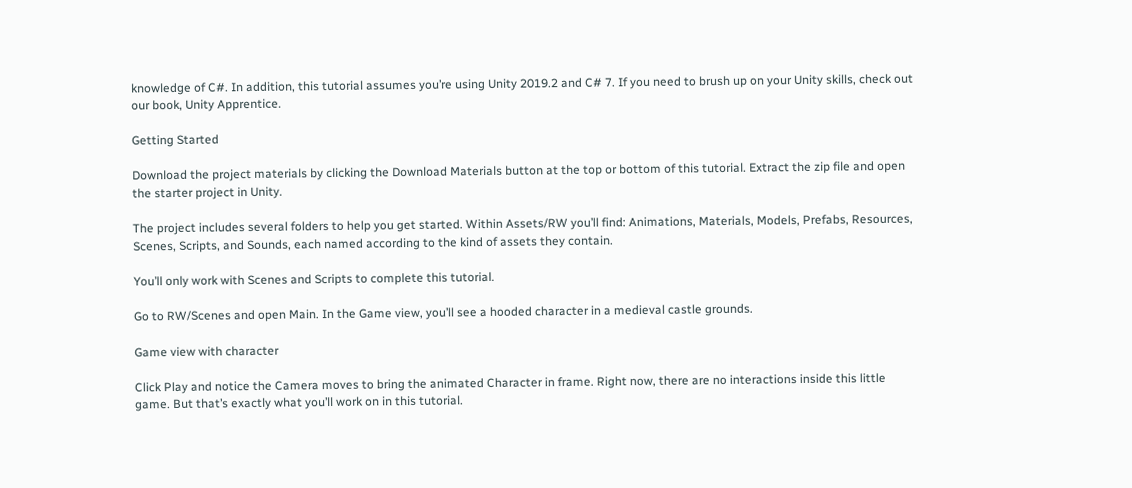knowledge of C#. In addition, this tutorial assumes you’re using Unity 2019.2 and C# 7. If you need to brush up on your Unity skills, check out our book, Unity Apprentice.

Getting Started

Download the project materials by clicking the Download Materials button at the top or bottom of this tutorial. Extract the zip file and open the starter project in Unity.

The project includes several folders to help you get started. Within Assets/RW you’ll find: Animations, Materials, Models, Prefabs, Resources, Scenes, Scripts, and Sounds, each named according to the kind of assets they contain.

You’ll only work with Scenes and Scripts to complete this tutorial.

Go to RW/Scenes and open Main. In the Game view, you’ll see a hooded character in a medieval castle grounds.

Game view with character

Click Play and notice the Camera moves to bring the animated Character in frame. Right now, there are no interactions inside this little game. But that’s exactly what you’ll work on in this tutorial.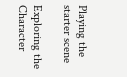Playing the starter scene

Exploring the Character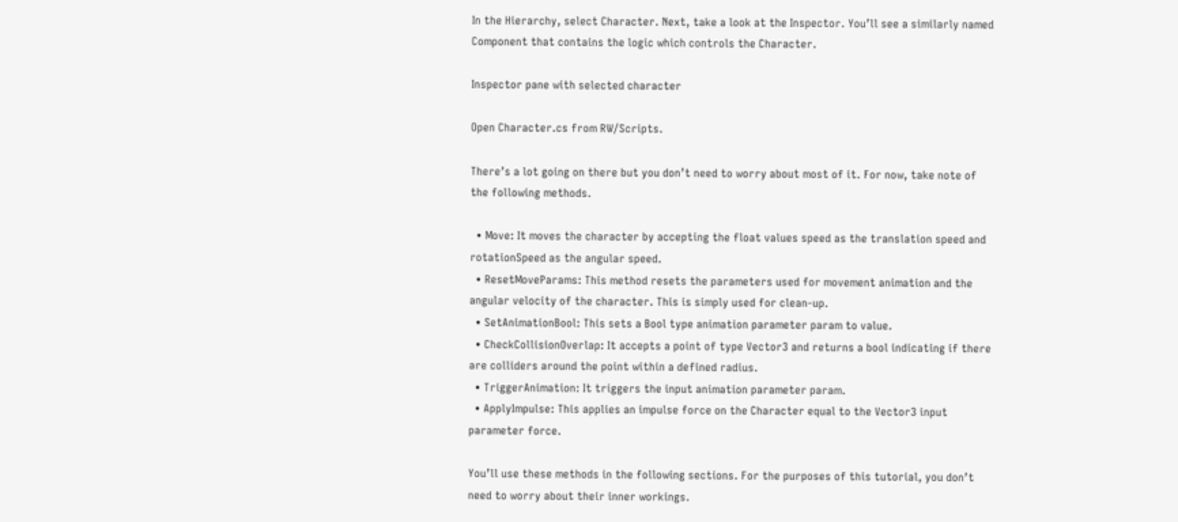In the Hierarchy, select Character. Next, take a look at the Inspector. You’ll see a similarly named Component that contains the logic which controls the Character.

Inspector pane with selected character

Open Character.cs from RW/Scripts.

There’s a lot going on there but you don’t need to worry about most of it. For now, take note of the following methods.

  • Move: It moves the character by accepting the float values speed as the translation speed and rotationSpeed as the angular speed.
  • ResetMoveParams: This method resets the parameters used for movement animation and the angular velocity of the character. This is simply used for clean-up.
  • SetAnimationBool: This sets a Bool type animation parameter param to value.
  • CheckCollisionOverlap: It accepts a point of type Vector3 and returns a bool indicating if there are colliders around the point within a defined radius.
  • TriggerAnimation: It triggers the input animation parameter param.
  • ApplyImpulse: This applies an impulse force on the Character equal to the Vector3 input parameter force.

You’ll use these methods in the following sections. For the purposes of this tutorial, you don’t need to worry about their inner workings.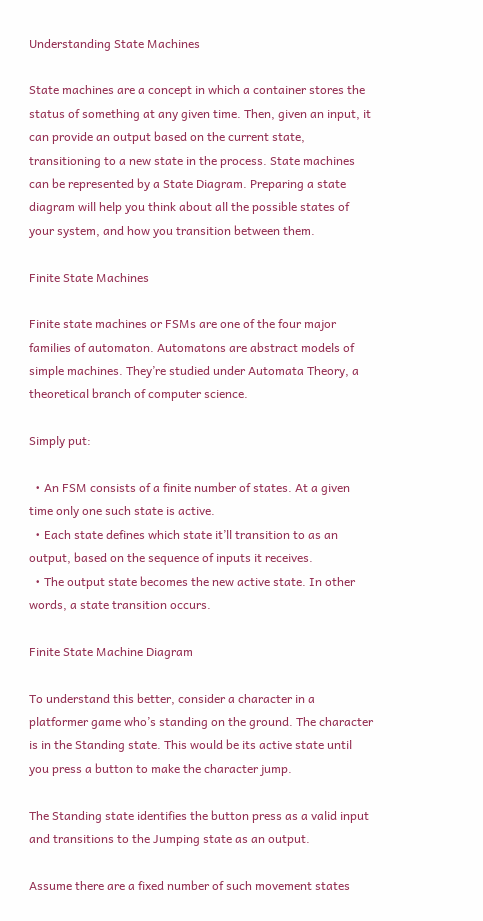Understanding State Machines

State machines are a concept in which a container stores the status of something at any given time. Then, given an input, it can provide an output based on the current state, transitioning to a new state in the process. State machines can be represented by a State Diagram. Preparing a state diagram will help you think about all the possible states of your system, and how you transition between them.

Finite State Machines

Finite state machines or FSMs are one of the four major families of automaton. Automatons are abstract models of simple machines. They’re studied under Automata Theory, a theoretical branch of computer science.

Simply put:

  • An FSM consists of a finite number of states. At a given time only one such state is active.
  • Each state defines which state it’ll transition to as an output, based on the sequence of inputs it receives.
  • The output state becomes the new active state. In other words, a state transition occurs.

Finite State Machine Diagram

To understand this better, consider a character in a platformer game who’s standing on the ground. The character is in the Standing state. This would be its active state until you press a button to make the character jump.

The Standing state identifies the button press as a valid input and transitions to the Jumping state as an output.

Assume there are a fixed number of such movement states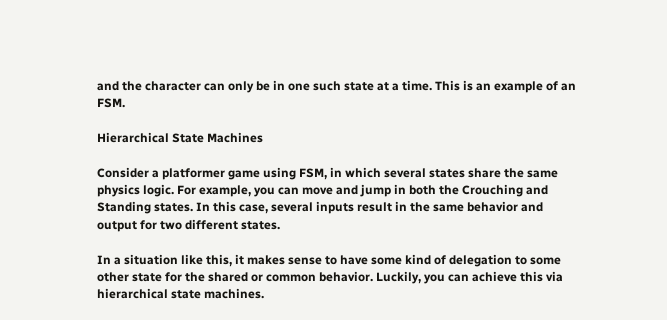and the character can only be in one such state at a time. This is an example of an FSM.

Hierarchical State Machines

Consider a platformer game using FSM, in which several states share the same physics logic. For example, you can move and jump in both the Crouching and Standing states. In this case, several inputs result in the same behavior and output for two different states.

In a situation like this, it makes sense to have some kind of delegation to some other state for the shared or common behavior. Luckily, you can achieve this via hierarchical state machines.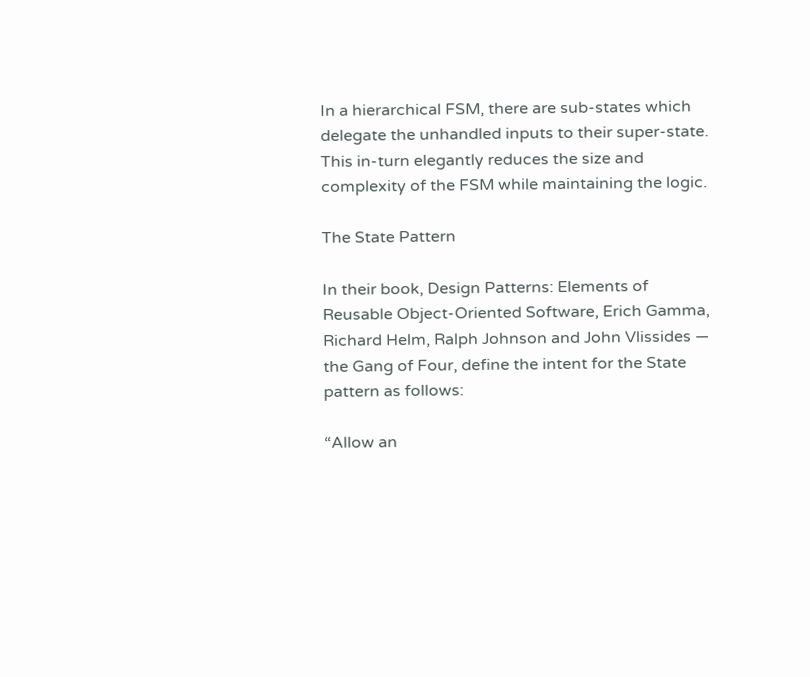In a hierarchical FSM, there are sub-states which delegate the unhandled inputs to their super-state. This in-turn elegantly reduces the size and complexity of the FSM while maintaining the logic.

The State Pattern

In their book, Design Patterns: Elements of Reusable Object-Oriented Software, Erich Gamma, Richard Helm, Ralph Johnson and John Vlissides — the Gang of Four, define the intent for the State pattern as follows:

“Allow an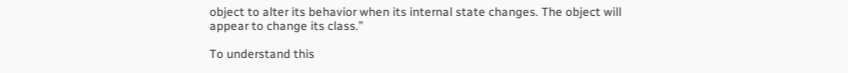object to alter its behavior when its internal state changes. The object will appear to change its class.”

To understand this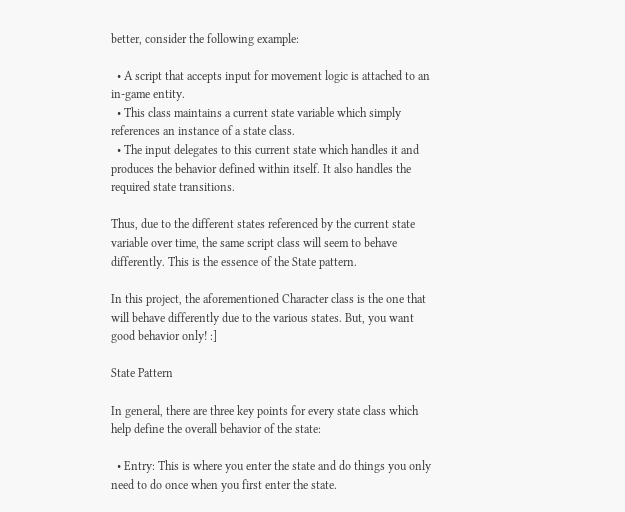better, consider the following example:

  • A script that accepts input for movement logic is attached to an in-game entity.
  • This class maintains a current state variable which simply references an instance of a state class.
  • The input delegates to this current state which handles it and produces the behavior defined within itself. It also handles the required state transitions.

Thus, due to the different states referenced by the current state variable over time, the same script class will seem to behave differently. This is the essence of the State pattern.

In this project, the aforementioned Character class is the one that will behave differently due to the various states. But, you want good behavior only! :]

State Pattern

In general, there are three key points for every state class which help define the overall behavior of the state:

  • Entry: This is where you enter the state and do things you only need to do once when you first enter the state.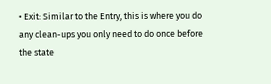• Exit: Similar to the Entry, this is where you do any clean-ups you only need to do once before the state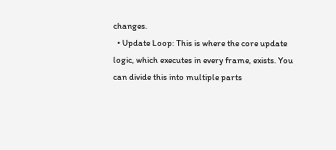changes.
  • Update Loop: This is where the core update logic, which executes in every frame, exists. You can divide this into multiple parts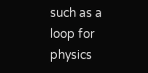such as a loop for physics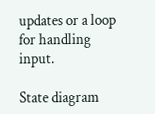updates or a loop for handling input.

State diagram